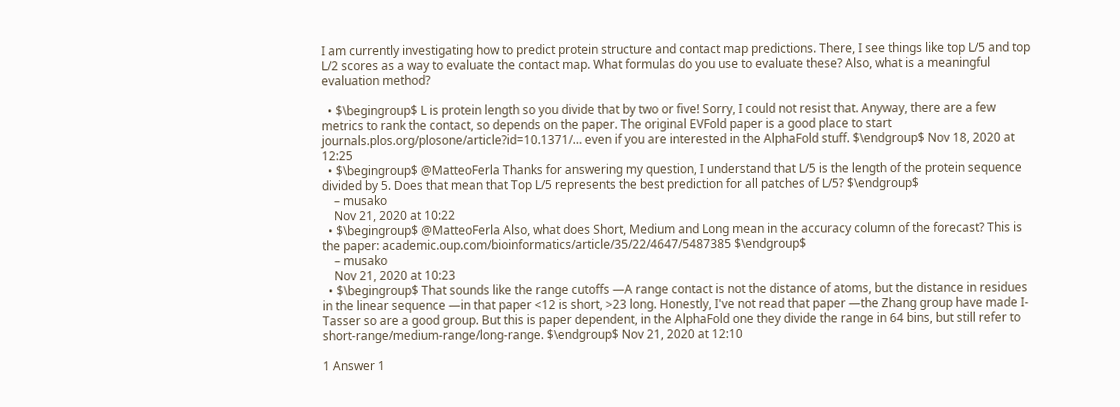I am currently investigating how to predict protein structure and contact map predictions. There, I see things like top L/5 and top L/2 scores as a way to evaluate the contact map. What formulas do you use to evaluate these? Also, what is a meaningful evaluation method?

  • $\begingroup$ L is protein length so you divide that by two or five! Sorry, I could not resist that. Anyway, there are a few metrics to rank the contact, so depends on the paper. The original EVFold paper is a good place to start journals.plos.org/plosone/article?id=10.1371/… even if you are interested in the AlphaFold stuff. $\endgroup$ Nov 18, 2020 at 12:25
  • $\begingroup$ @MatteoFerla Thanks for answering my question, I understand that L/5 is the length of the protein sequence divided by 5. Does that mean that Top L/5 represents the best prediction for all patches of L/5? $\endgroup$
    – musako
    Nov 21, 2020 at 10:22
  • $\begingroup$ @MatteoFerla Also, what does Short, Medium and Long mean in the accuracy column of the forecast? This is the paper: academic.oup.com/bioinformatics/article/35/22/4647/5487385 $\endgroup$
    – musako
    Nov 21, 2020 at 10:23
  • $\begingroup$ That sounds like the range cutoffs —A range contact is not the distance of atoms, but the distance in residues in the linear sequence —in that paper <12 is short, >23 long. Honestly, I've not read that paper —the Zhang group have made I-Tasser so are a good group. But this is paper dependent, in the AlphaFold one they divide the range in 64 bins, but still refer to short-range/medium-range/long-range. $\endgroup$ Nov 21, 2020 at 12:10

1 Answer 1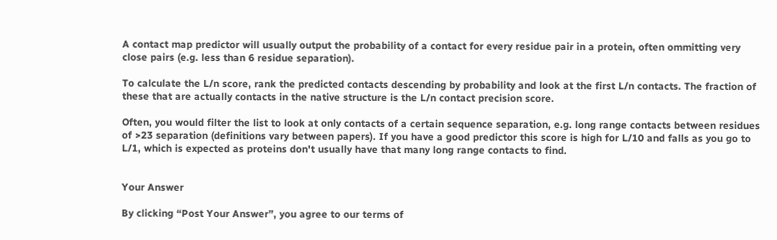A contact map predictor will usually output the probability of a contact for every residue pair in a protein, often ommitting very close pairs (e.g. less than 6 residue separation).

To calculate the L/n score, rank the predicted contacts descending by probability and look at the first L/n contacts. The fraction of these that are actually contacts in the native structure is the L/n contact precision score.

Often, you would filter the list to look at only contacts of a certain sequence separation, e.g. long range contacts between residues of >23 separation (definitions vary between papers). If you have a good predictor this score is high for L/10 and falls as you go to L/1, which is expected as proteins don't usually have that many long range contacts to find.


Your Answer

By clicking “Post Your Answer”, you agree to our terms of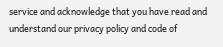service and acknowledge that you have read and understand our privacy policy and code of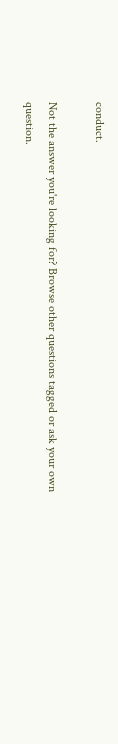conduct.

Not the answer you're looking for? Browse other questions tagged or ask your own question.